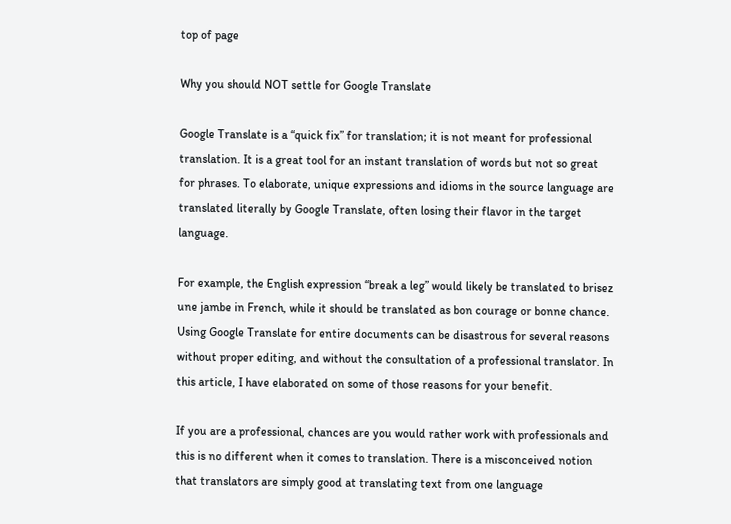top of page

Why you should NOT settle for Google Translate

Google Translate is a “quick fix” for translation; it is not meant for professional translation. It is a great tool for an instant translation of words but not so great for phrases. To elaborate, unique expressions and idioms in the source language are translated literally by Google Translate, often losing their flavor in the target language.

For example, the English expression “break a leg” would likely be translated to brisez une jambe in French, while it should be translated as bon courage or bonne chance. Using Google Translate for entire documents can be disastrous for several reasons without proper editing, and without the consultation of a professional translator. In this article, I have elaborated on some of those reasons for your benefit.

If you are a professional, chances are you would rather work with professionals and this is no different when it comes to translation. There is a misconceived notion that translators are simply good at translating text from one language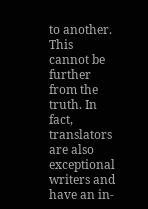to another. This cannot be further from the truth. In fact, translators are also exceptional writers and have an in-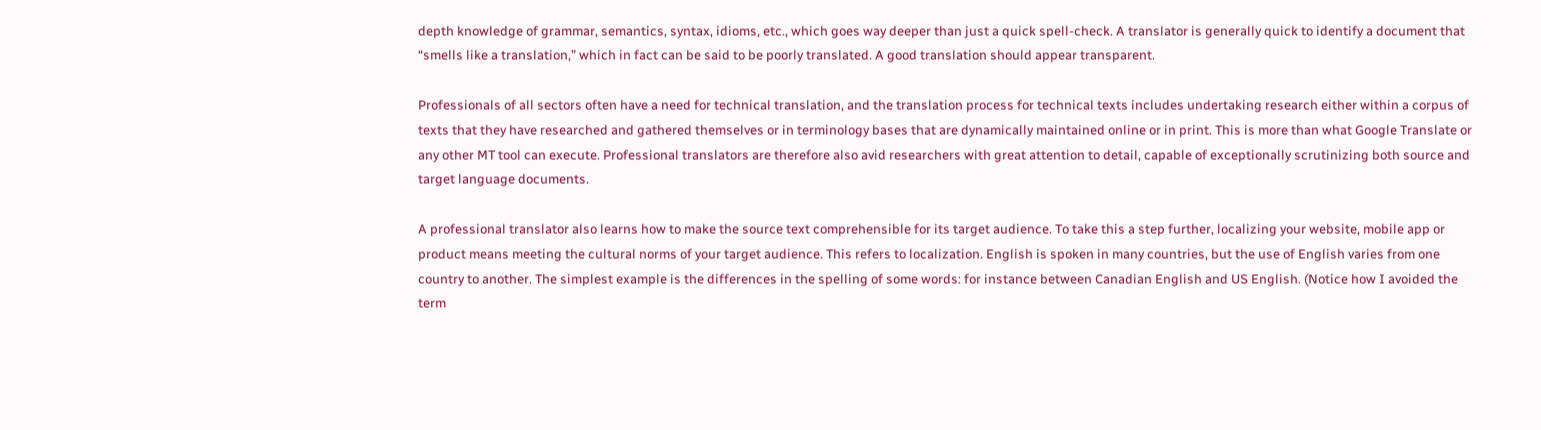depth knowledge of grammar, semantics, syntax, idioms, etc., which goes way deeper than just a quick spell-check. A translator is generally quick to identify a document that “smells like a translation,” which in fact can be said to be poorly translated. A good translation should appear transparent.

Professionals of all sectors often have a need for technical translation, and the translation process for technical texts includes undertaking research either within a corpus of texts that they have researched and gathered themselves or in terminology bases that are dynamically maintained online or in print. This is more than what Google Translate or any other MT tool can execute. Professional translators are therefore also avid researchers with great attention to detail, capable of exceptionally scrutinizing both source and target language documents.

A professional translator also learns how to make the source text comprehensible for its target audience. To take this a step further, localizing your website, mobile app or product means meeting the cultural norms of your target audience. This refers to localization. English is spoken in many countries, but the use of English varies from one country to another. The simplest example is the differences in the spelling of some words: for instance between Canadian English and US English. (Notice how I avoided the term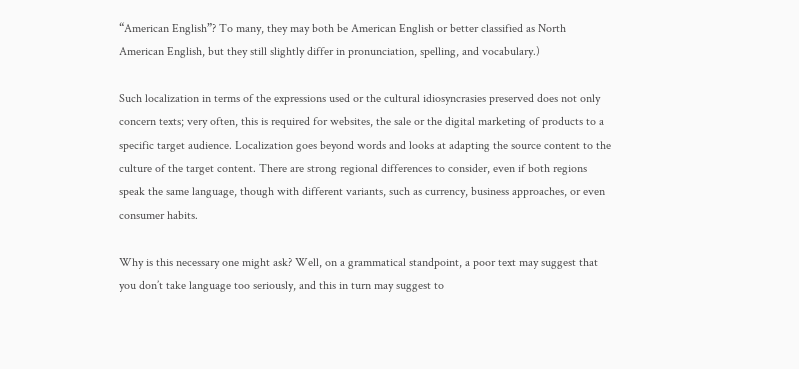“American English”? To many, they may both be American English or better classified as North American English, but they still slightly differ in pronunciation, spelling, and vocabulary.)

Such localization in terms of the expressions used or the cultural idiosyncrasies preserved does not only concern texts; very often, this is required for websites, the sale or the digital marketing of products to a specific target audience. Localization goes beyond words and looks at adapting the source content to the culture of the target content. There are strong regional differences to consider, even if both regions speak the same language, though with different variants, such as currency, business approaches, or even consumer habits.

Why is this necessary one might ask? Well, on a grammatical standpoint, a poor text may suggest that you don’t take language too seriously, and this in turn may suggest to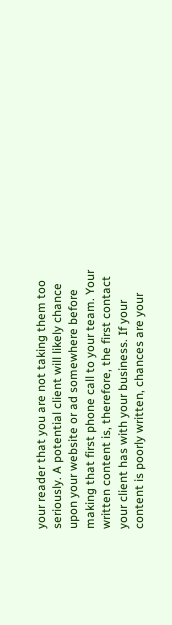your reader that you are not taking them too seriously. A potential client will likely chance upon your website or ad somewhere before making that first phone call to your team. Your written content is, therefore, the first contact your client has with your business. If your content is poorly written, chances are your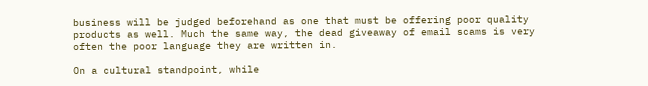business will be judged beforehand as one that must be offering poor quality products as well. Much the same way, the dead giveaway of email scams is very often the poor language they are written in.

On a cultural standpoint, while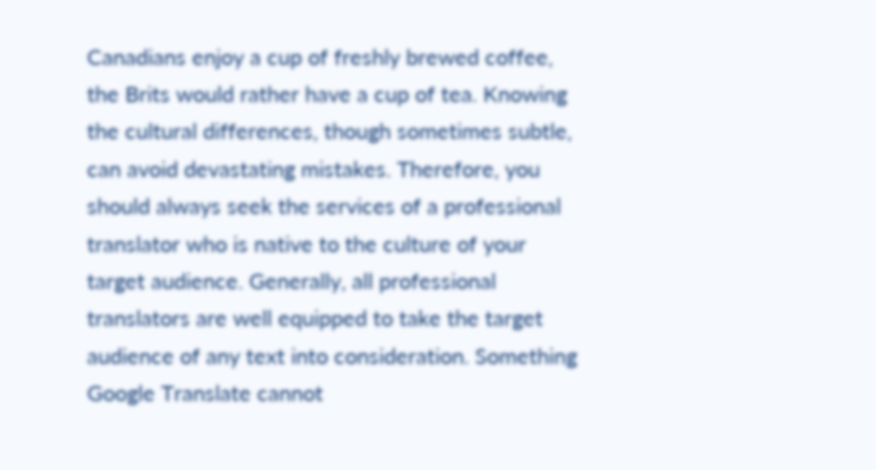Canadians enjoy a cup of freshly brewed coffee, the Brits would rather have a cup of tea. Knowing the cultural differences, though sometimes subtle, can avoid devastating mistakes. Therefore, you should always seek the services of a professional translator who is native to the culture of your target audience. Generally, all professional translators are well equipped to take the target audience of any text into consideration. Something Google Translate cannot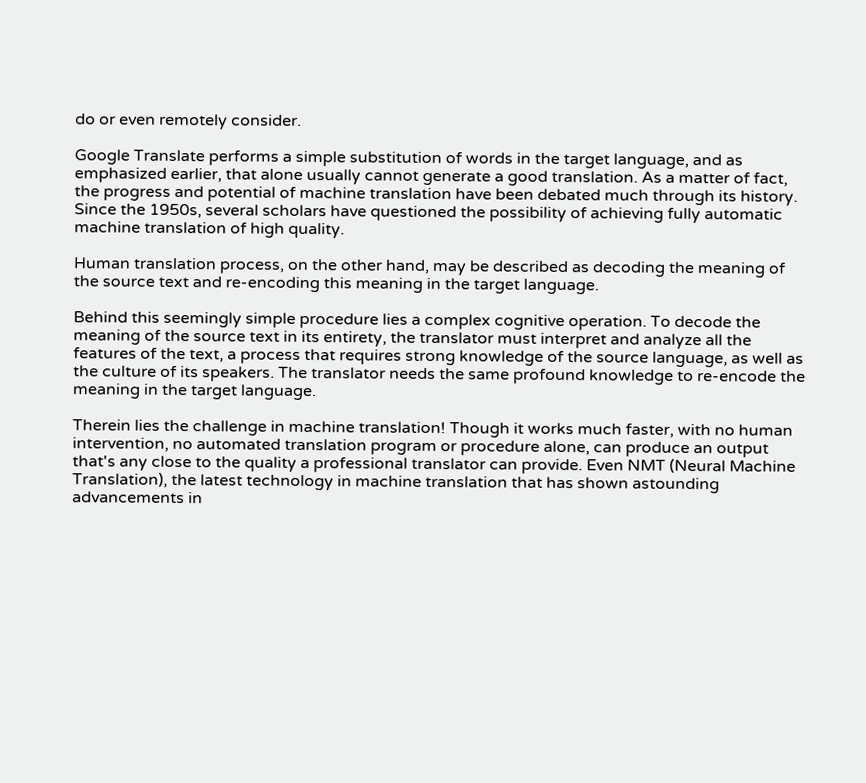do or even remotely consider.

Google Translate performs a simple substitution of words in the target language, and as emphasized earlier, that alone usually cannot generate a good translation. As a matter of fact, the progress and potential of machine translation have been debated much through its history. Since the 1950s, several scholars have questioned the possibility of achieving fully automatic machine translation of high quality.

Human translation process, on the other hand, may be described as decoding the meaning of the source text and re-encoding this meaning in the target language.

Behind this seemingly simple procedure lies a complex cognitive operation. To decode the meaning of the source text in its entirety, the translator must interpret and analyze all the features of the text, a process that requires strong knowledge of the source language, as well as the culture of its speakers. The translator needs the same profound knowledge to re-encode the meaning in the target language.

Therein lies the challenge in machine translation! Though it works much faster, with no human intervention, no automated translation program or procedure alone, can produce an output that's any close to the quality a professional translator can provide. Even NMT (Neural Machine Translation), the latest technology in machine translation that has shown astounding advancements in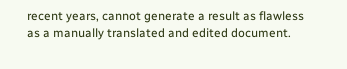recent years, cannot generate a result as flawless as a manually translated and edited document.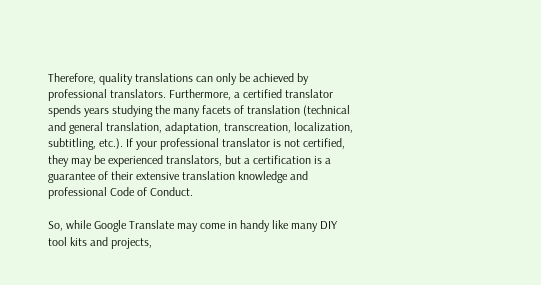Therefore, quality translations can only be achieved by professional translators. Furthermore, a certified translator spends years studying the many facets of translation (technical and general translation, adaptation, transcreation, localization, subtitling, etc.). If your professional translator is not certified, they may be experienced translators, but a certification is a guarantee of their extensive translation knowledge and professional Code of Conduct.

So, while Google Translate may come in handy like many DIY tool kits and projects,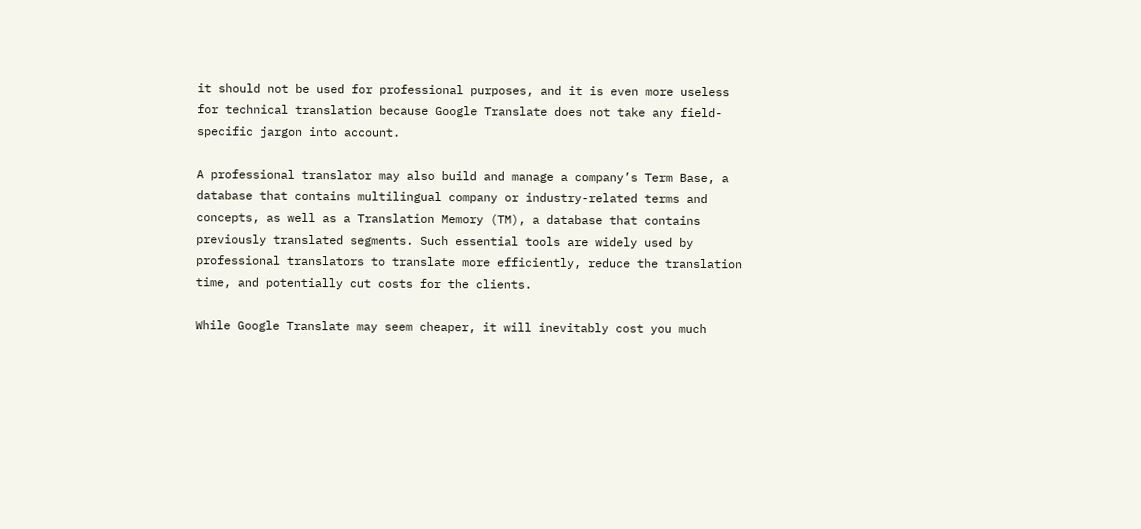it should not be used for professional purposes, and it is even more useless for technical translation because Google Translate does not take any field-specific jargon into account.

A professional translator may also build and manage a company’s Term Base, a database that contains multilingual company or industry-related terms and concepts, as well as a Translation Memory (TM), a database that contains previously translated segments. Such essential tools are widely used by professional translators to translate more efficiently, reduce the translation time, and potentially cut costs for the clients.

While Google Translate may seem cheaper, it will inevitably cost you much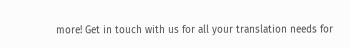more! Get in touch with us for all your translation needs for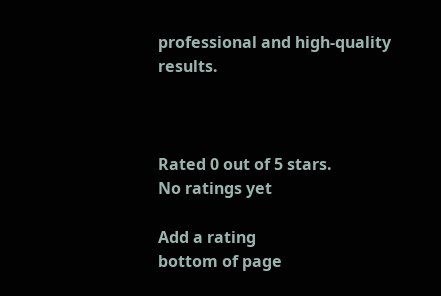professional and high-quality results.



Rated 0 out of 5 stars.
No ratings yet

Add a rating
bottom of page